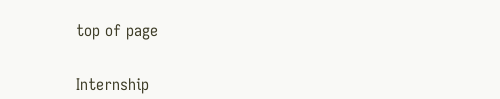top of page


Internship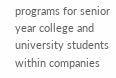programs for senior year college and university students within companies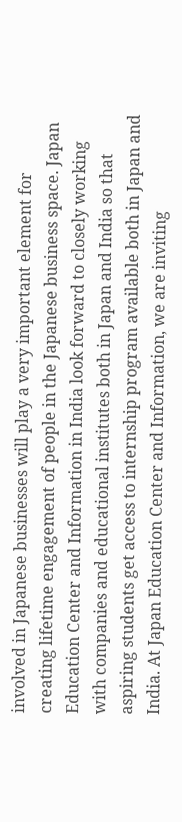involved in Japanese businesses will play a very important element for creating lifetime engagement of people in the Japanese business space. Japan Education Center and Information in India look forward to closely working with companies and educational institutes both in Japan and India so that aspiring students get access to internship program available both in Japan and India. At Japan Education Center and Information, we are inviting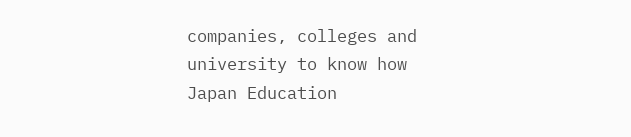companies, colleges and university to know how Japan Education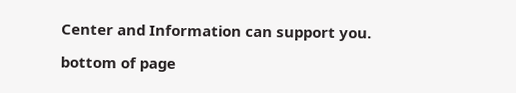Center and Information can support you.

bottom of page